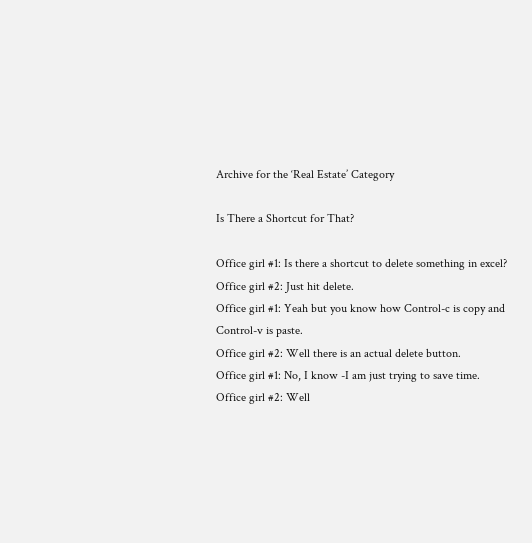Archive for the ‘Real Estate’ Category

Is There a Shortcut for That?

Office girl #1: Is there a shortcut to delete something in excel?
Office girl #2: Just hit delete.
Office girl #1: Yeah but you know how Control-c is copy and Control-v is paste.
Office girl #2: Well there is an actual delete button.
Office girl #1: No, I know -I am just trying to save time.
Office girl #2: Well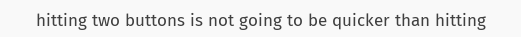hitting two buttons is not going to be quicker than hitting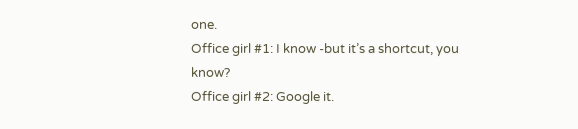one.
Office girl #1: I know -but it’s a shortcut, you know?
Office girl #2: Google it.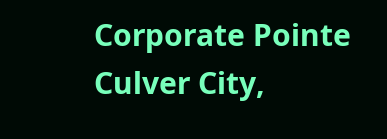Corporate Pointe
Culver City,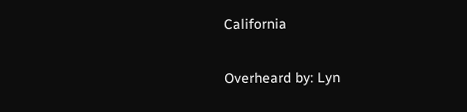California

Overheard by: Lyn